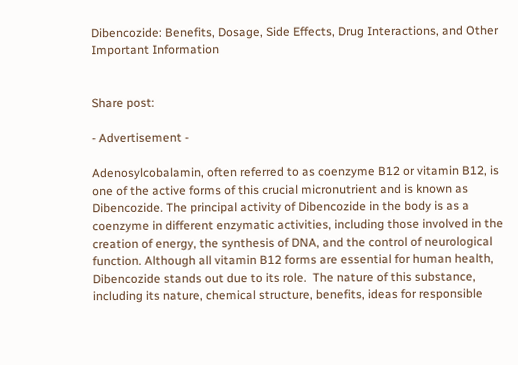Dibencozide: Benefits, Dosage, Side Effects, Drug Interactions, and Other Important Information


Share post:

- Advertisement -

Adenosylcobalamin, often referred to as coenzyme B12 or vitamin B12, is one of the active forms of this crucial micronutrient and is known as Dibencozide. The principal activity of Dibencozide in the body is as a coenzyme in different enzymatic activities, including those involved in the creation of energy, the synthesis of DNA, and the control of neurological function. Although all vitamin B12 forms are essential for human health, Dibencozide stands out due to its role.  The nature of this substance, including its nature, chemical structure, benefits, ideas for responsible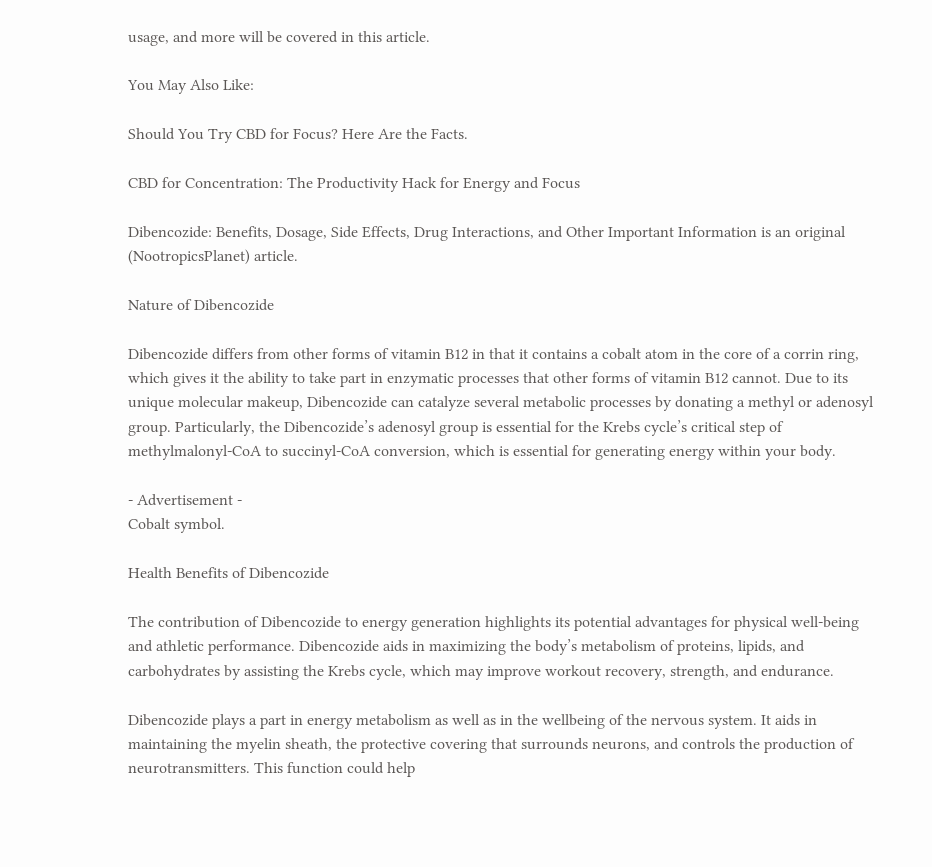usage, and more will be covered in this article.

You May Also Like:

Should You Try CBD for Focus? Here Are the Facts.

CBD for Concentration: The Productivity Hack for Energy and Focus

Dibencozide: Benefits, Dosage, Side Effects, Drug Interactions, and Other Important Information is an original (NootropicsPlanet) article.

Nature of Dibencozide

Dibencozide differs from other forms of vitamin B12 in that it contains a cobalt atom in the core of a corrin ring, which gives it the ability to take part in enzymatic processes that other forms of vitamin B12 cannot. Due to its unique molecular makeup, Dibencozide can catalyze several metabolic processes by donating a methyl or adenosyl group. Particularly, the Dibencozide’s adenosyl group is essential for the Krebs cycle’s critical step of methylmalonyl-CoA to succinyl-CoA conversion, which is essential for generating energy within your body.

- Advertisement -
Cobalt symbol.

Health Benefits of Dibencozide

The contribution of Dibencozide to energy generation highlights its potential advantages for physical well-being and athletic performance. Dibencozide aids in maximizing the body’s metabolism of proteins, lipids, and carbohydrates by assisting the Krebs cycle, which may improve workout recovery, strength, and endurance.

Dibencozide plays a part in energy metabolism as well as in the wellbeing of the nervous system. It aids in maintaining the myelin sheath, the protective covering that surrounds neurons, and controls the production of neurotransmitters. This function could help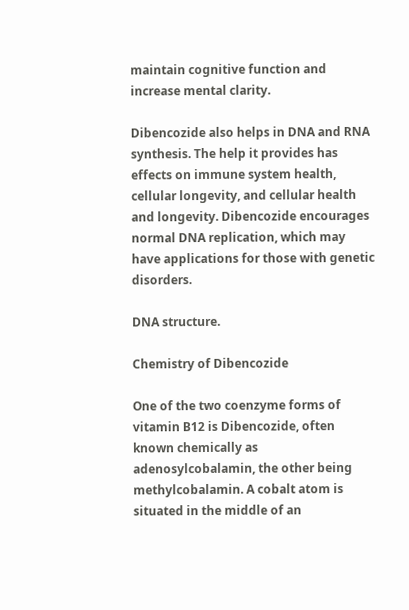maintain cognitive function and increase mental clarity.

Dibencozide also helps in DNA and RNA synthesis. The help it provides has effects on immune system health, cellular longevity, and cellular health and longevity. Dibencozide encourages normal DNA replication, which may have applications for those with genetic disorders.

DNA structure.

Chemistry of Dibencozide

One of the two coenzyme forms of vitamin B12 is Dibencozide, often known chemically as adenosylcobalamin, the other being methylcobalamin. A cobalt atom is situated in the middle of an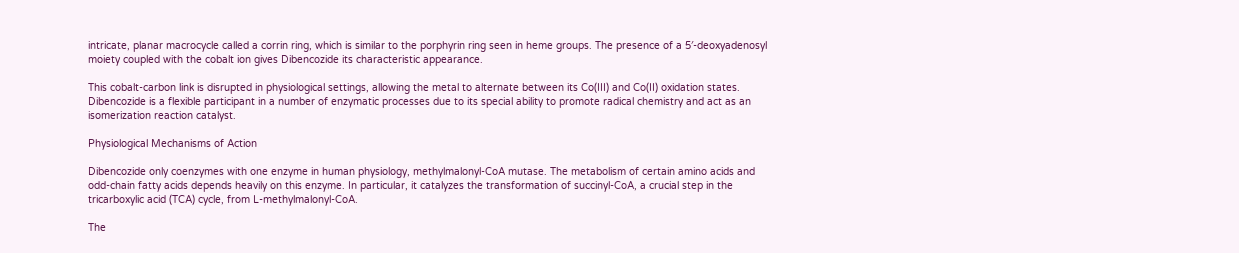intricate, planar macrocycle called a corrin ring, which is similar to the porphyrin ring seen in heme groups. The presence of a 5′-deoxyadenosyl moiety coupled with the cobalt ion gives Dibencozide its characteristic appearance.

This cobalt-carbon link is disrupted in physiological settings, allowing the metal to alternate between its Co(III) and Co(II) oxidation states. Dibencozide is a flexible participant in a number of enzymatic processes due to its special ability to promote radical chemistry and act as an isomerization reaction catalyst.

Physiological Mechanisms of Action

Dibencozide only coenzymes with one enzyme in human physiology, methylmalonyl-CoA mutase. The metabolism of certain amino acids and odd-chain fatty acids depends heavily on this enzyme. In particular, it catalyzes the transformation of succinyl-CoA, a crucial step in the tricarboxylic acid (TCA) cycle, from L-methylmalonyl-CoA.

The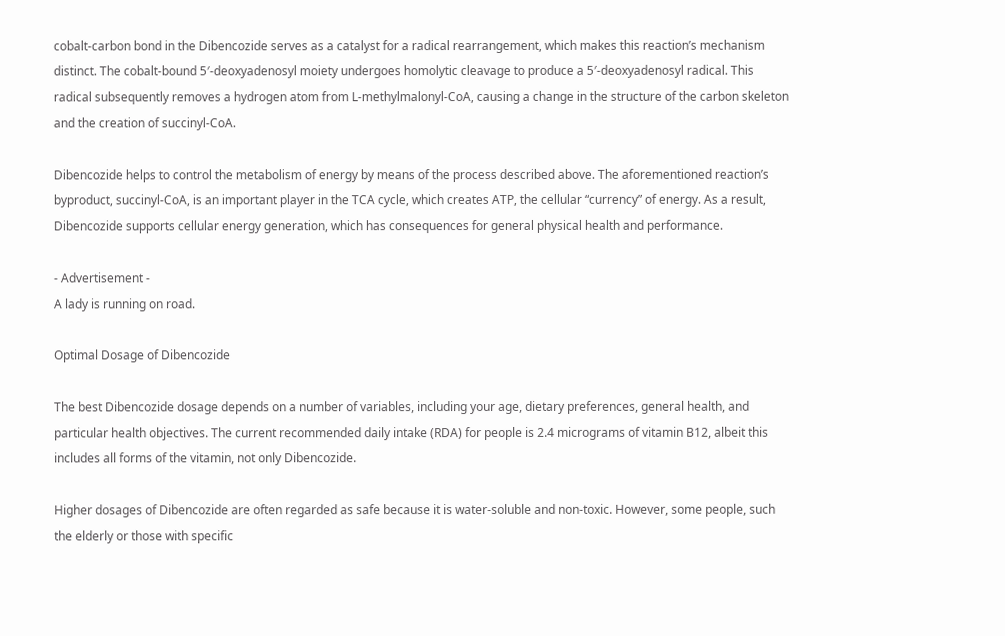cobalt-carbon bond in the Dibencozide serves as a catalyst for a radical rearrangement, which makes this reaction’s mechanism distinct. The cobalt-bound 5′-deoxyadenosyl moiety undergoes homolytic cleavage to produce a 5′-deoxyadenosyl radical. This radical subsequently removes a hydrogen atom from L-methylmalonyl-CoA, causing a change in the structure of the carbon skeleton and the creation of succinyl-CoA.

Dibencozide helps to control the metabolism of energy by means of the process described above. The aforementioned reaction’s byproduct, succinyl-CoA, is an important player in the TCA cycle, which creates ATP, the cellular “currency” of energy. As a result, Dibencozide supports cellular energy generation, which has consequences for general physical health and performance.

- Advertisement -
A lady is running on road.

Optimal Dosage of Dibencozide

The best Dibencozide dosage depends on a number of variables, including your age, dietary preferences, general health, and particular health objectives. The current recommended daily intake (RDA) for people is 2.4 micrograms of vitamin B12, albeit this includes all forms of the vitamin, not only Dibencozide.

Higher dosages of Dibencozide are often regarded as safe because it is water-soluble and non-toxic. However, some people, such the elderly or those with specific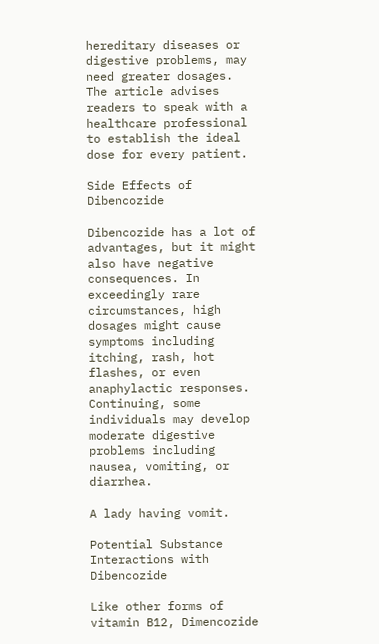hereditary diseases or digestive problems, may need greater dosages. The article advises readers to speak with a healthcare professional to establish the ideal dose for every patient.

Side Effects of Dibencozide

Dibencozide has a lot of advantages, but it might also have negative consequences. In exceedingly rare circumstances, high dosages might cause symptoms including itching, rash, hot flashes, or even anaphylactic responses. Continuing, some individuals may develop moderate digestive problems including nausea, vomiting, or diarrhea.

A lady having vomit.

Potential Substance Interactions with Dibencozide

Like other forms of vitamin B12, Dimencozide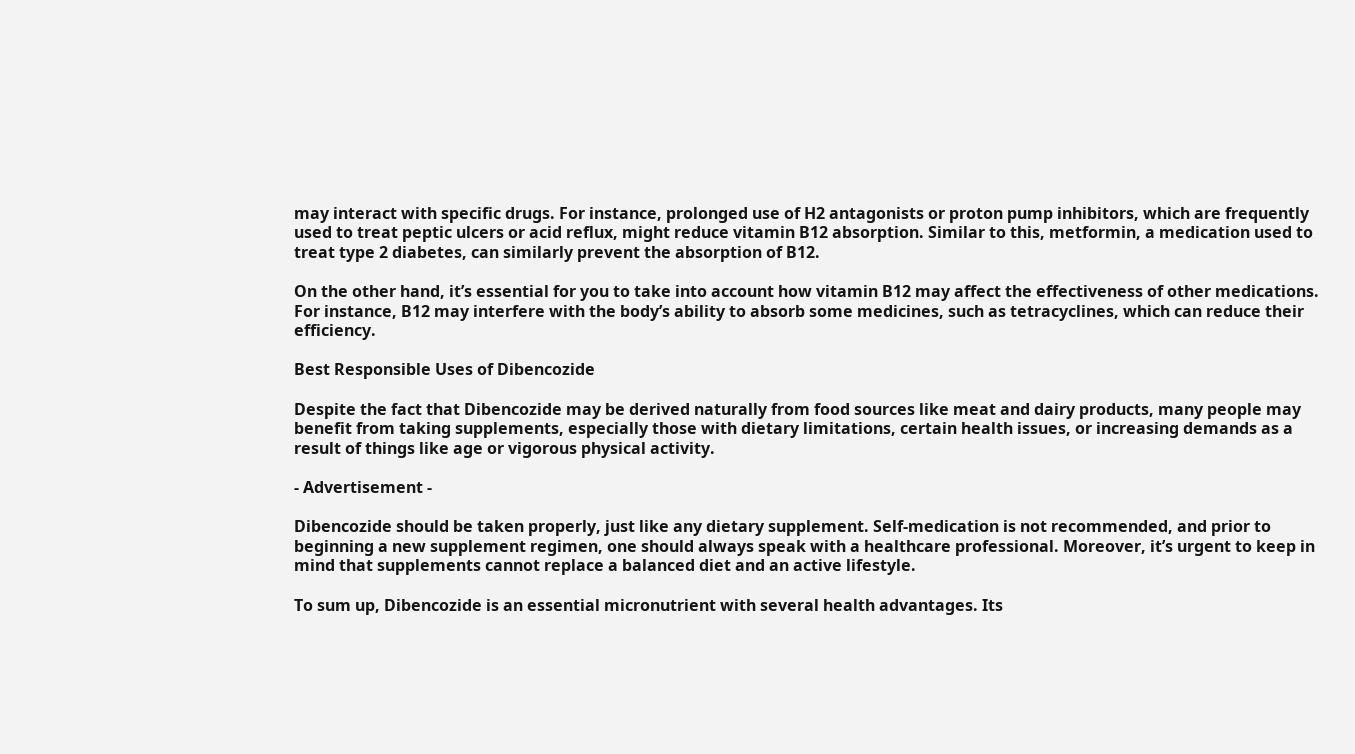may interact with specific drugs. For instance, prolonged use of H2 antagonists or proton pump inhibitors, which are frequently used to treat peptic ulcers or acid reflux, might reduce vitamin B12 absorption. Similar to this, metformin, a medication used to treat type 2 diabetes, can similarly prevent the absorption of B12.

On the other hand, it’s essential for you to take into account how vitamin B12 may affect the effectiveness of other medications. For instance, B12 may interfere with the body’s ability to absorb some medicines, such as tetracyclines, which can reduce their efficiency.

Best Responsible Uses of Dibencozide

Despite the fact that Dibencozide may be derived naturally from food sources like meat and dairy products, many people may benefit from taking supplements, especially those with dietary limitations, certain health issues, or increasing demands as a result of things like age or vigorous physical activity.

- Advertisement -

Dibencozide should be taken properly, just like any dietary supplement. Self-medication is not recommended, and prior to beginning a new supplement regimen, one should always speak with a healthcare professional. Moreover, it’s urgent to keep in mind that supplements cannot replace a balanced diet and an active lifestyle.

To sum up, Dibencozide is an essential micronutrient with several health advantages. Its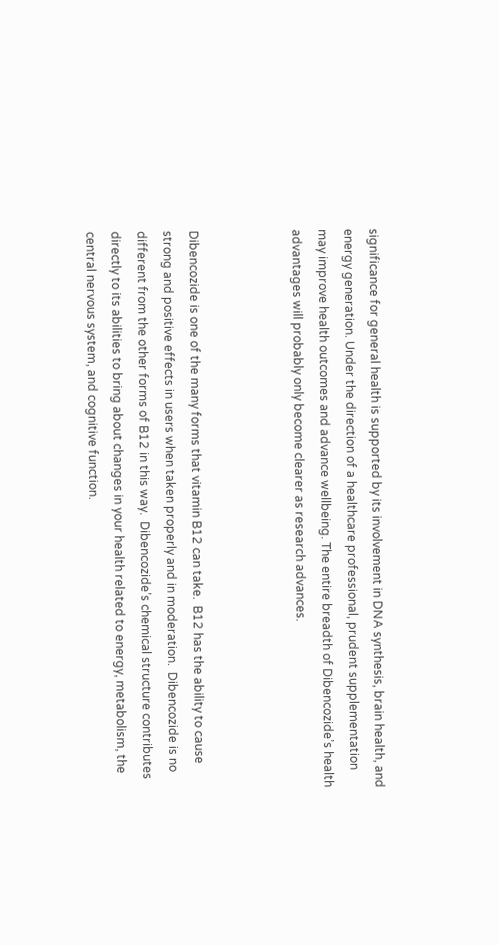significance for general health is supported by its involvement in DNA synthesis, brain health, and energy generation. Under the direction of a healthcare professional, prudent supplementation may improve health outcomes and advance wellbeing. The entire breadth of Dibencozide’s health advantages will probably only become clearer as research advances.



Dibencozide is one of the many forms that vitamin B12 can take.  B12 has the ability to cause strong and positive effects in users when taken properly and in moderation.  Dibencozide is no different from the other forms of B12 in this way.  Dibencozide’s chemical structure contributes directly to its abilities to bring about changes in your health related to energy, metabolism, the central nervous system, and cognitive function.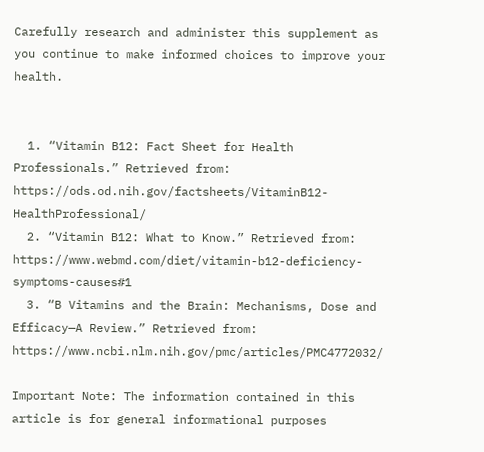Carefully research and administer this supplement as you continue to make informed choices to improve your health.


  1. “Vitamin B12: Fact Sheet for Health Professionals.” Retrieved from: https://ods.od.nih.gov/factsheets/VitaminB12-HealthProfessional/
  2. “Vitamin B12: What to Know.” Retrieved from: https://www.webmd.com/diet/vitamin-b12-deficiency-symptoms-causes#1
  3. “B Vitamins and the Brain: Mechanisms, Dose and Efficacy—A Review.” Retrieved from: https://www.ncbi.nlm.nih.gov/pmc/articles/PMC4772032/

Important Note: The information contained in this article is for general informational purposes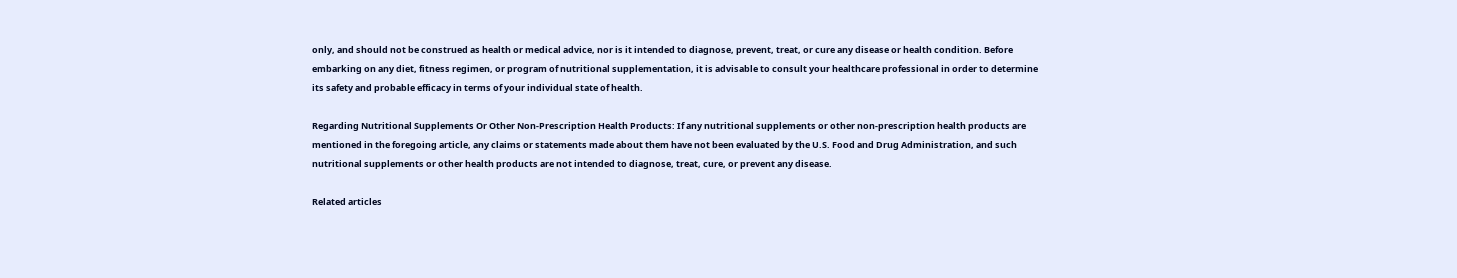only, and should not be construed as health or medical advice, nor is it intended to diagnose, prevent, treat, or cure any disease or health condition. Before embarking on any diet, fitness regimen, or program of nutritional supplementation, it is advisable to consult your healthcare professional in order to determine its safety and probable efficacy in terms of your individual state of health.

Regarding Nutritional Supplements Or Other Non-Prescription Health Products: If any nutritional supplements or other non-prescription health products are mentioned in the foregoing article, any claims or statements made about them have not been evaluated by the U.S. Food and Drug Administration, and such nutritional supplements or other health products are not intended to diagnose, treat, cure, or prevent any disease.

Related articles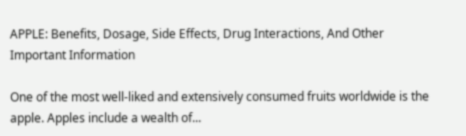APPLE: Benefits, Dosage, Side Effects, Drug Interactions, And Other Important Information

One of the most well-liked and extensively consumed fruits worldwide is the apple. Apples include a wealth of...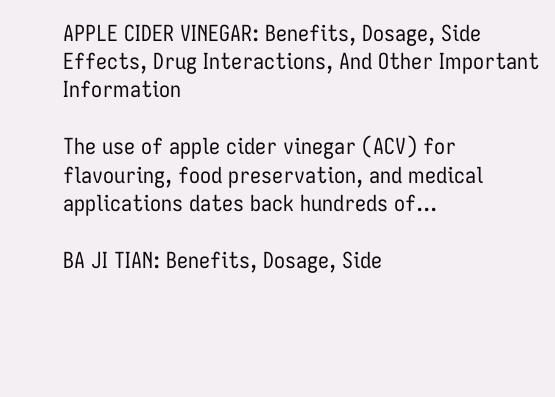APPLE CIDER VINEGAR: Benefits, Dosage, Side Effects, Drug Interactions, And Other Important Information

The use of apple cider vinegar (ACV) for flavouring, food preservation, and medical applications dates back hundreds of...

BA JI TIAN: Benefits, Dosage, Side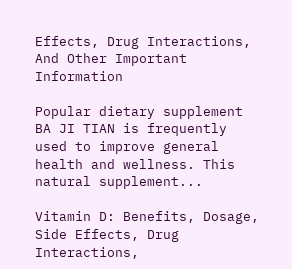Effects, Drug Interactions, And Other Important Information

Popular dietary supplement BA JI TIAN is frequently used to improve general health and wellness. This natural supplement...

Vitamin D: Benefits, Dosage, Side Effects, Drug Interactions,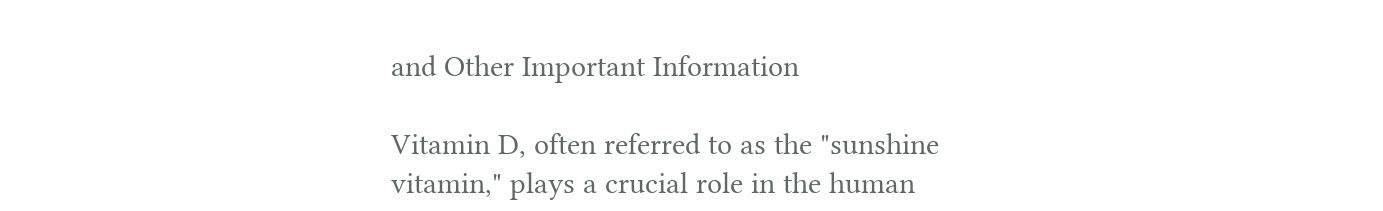and Other Important Information

Vitamin D, often referred to as the "sunshine vitamin," plays a crucial role in the human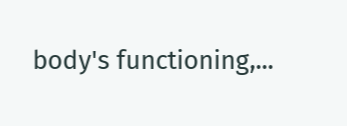body's functioning,...